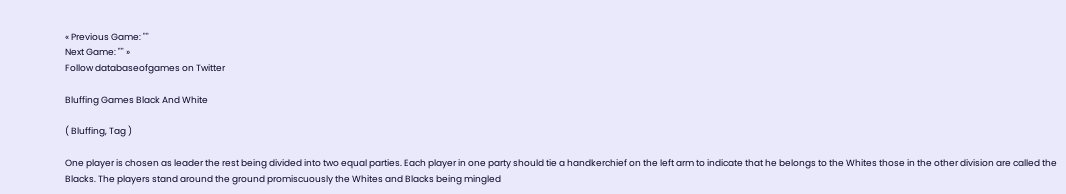« Previous Game: ""
Next Game: "" »
Follow databaseofgames on Twitter

Bluffing Games Black And White

( Bluffing, Tag )

One player is chosen as leader the rest being divided into two equal parties. Each player in one party should tie a handkerchief on the left arm to indicate that he belongs to the Whites those in the other division are called the Blacks. The players stand around the ground promiscuously the Whites and Blacks being mingled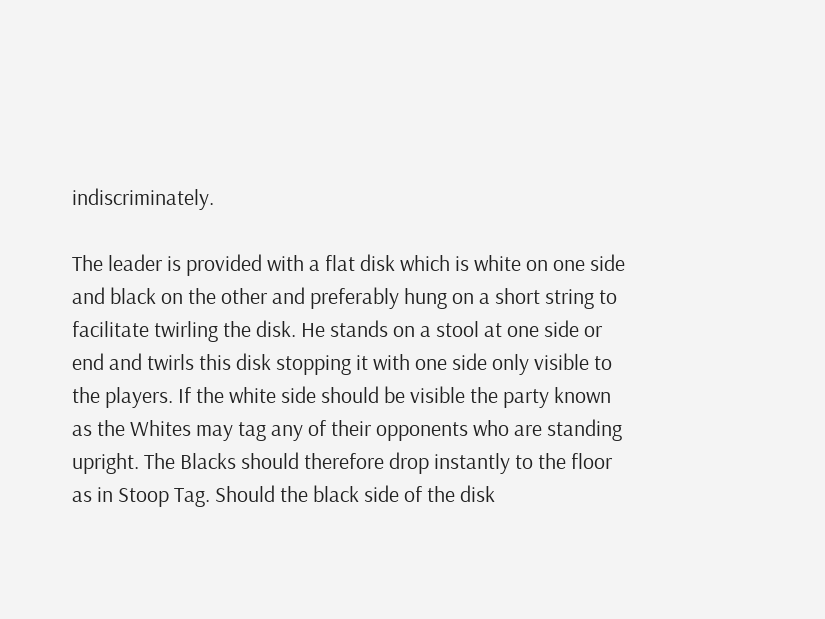indiscriminately.

The leader is provided with a flat disk which is white on one side and black on the other and preferably hung on a short string to facilitate twirling the disk. He stands on a stool at one side or end and twirls this disk stopping it with one side only visible to the players. If the white side should be visible the party known as the Whites may tag any of their opponents who are standing upright. The Blacks should therefore drop instantly to the floor as in Stoop Tag. Should the black side of the disk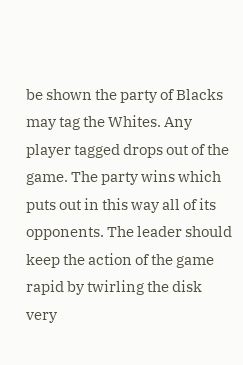be shown the party of Blacks may tag the Whites. Any player tagged drops out of the game. The party wins which puts out in this way all of its opponents. The leader should keep the action of the game rapid by twirling the disk very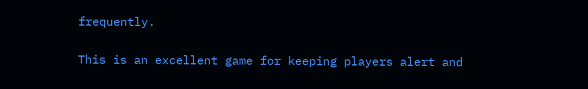frequently.

This is an excellent game for keeping players alert and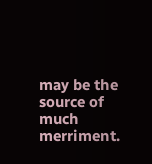may be the source of much merriment.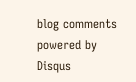blog comments powered by Disqus